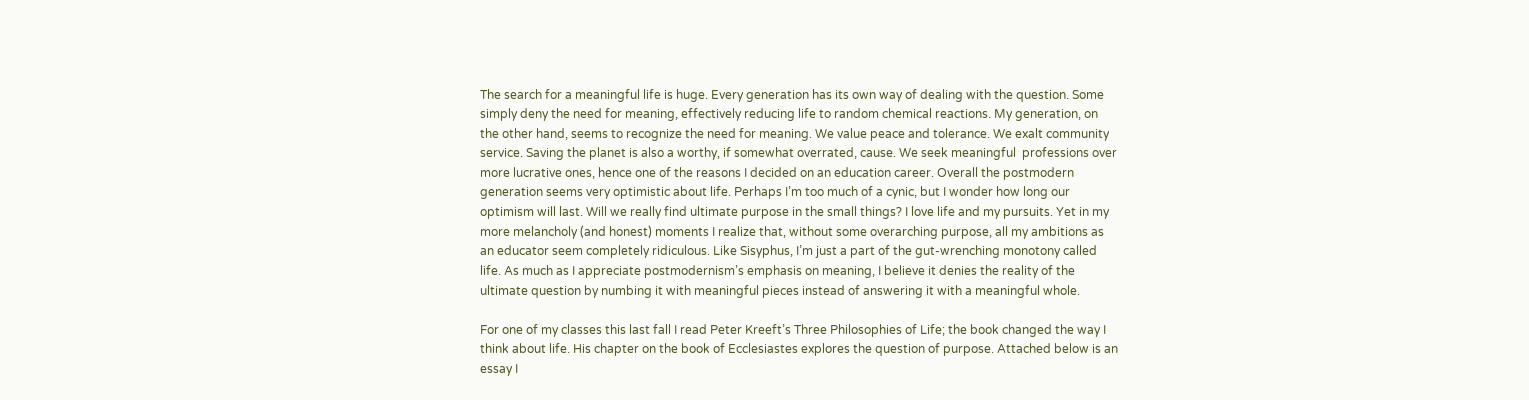The search for a meaningful life is huge. Every generation has its own way of dealing with the question. Some simply deny the need for meaning, effectively reducing life to random chemical reactions. My generation, on the other hand, seems to recognize the need for meaning. We value peace and tolerance. We exalt community service. Saving the planet is also a worthy, if somewhat overrated, cause. We seek meaningful  professions over more lucrative ones, hence one of the reasons I decided on an education career. Overall the postmodern generation seems very optimistic about life. Perhaps I’m too much of a cynic, but I wonder how long our optimism will last. Will we really find ultimate purpose in the small things? I love life and my pursuits. Yet in my more melancholy (and honest) moments I realize that, without some overarching purpose, all my ambitions as an educator seem completely ridiculous. Like Sisyphus, I’m just a part of the gut-wrenching monotony called life. As much as I appreciate postmodernism’s emphasis on meaning, I believe it denies the reality of the ultimate question by numbing it with meaningful pieces instead of answering it with a meaningful whole.

For one of my classes this last fall I read Peter Kreeft’s Three Philosophies of Life; the book changed the way I think about life. His chapter on the book of Ecclesiastes explores the question of purpose. Attached below is an essay I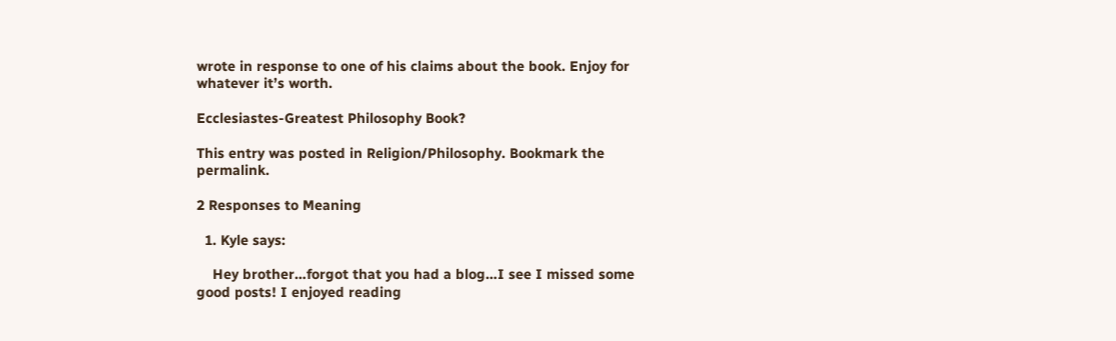wrote in response to one of his claims about the book. Enjoy for whatever it’s worth.

Ecclesiastes-Greatest Philosophy Book?

This entry was posted in Religion/Philosophy. Bookmark the permalink.

2 Responses to Meaning

  1. Kyle says:

    Hey brother…forgot that you had a blog…I see I missed some good posts! I enjoyed reading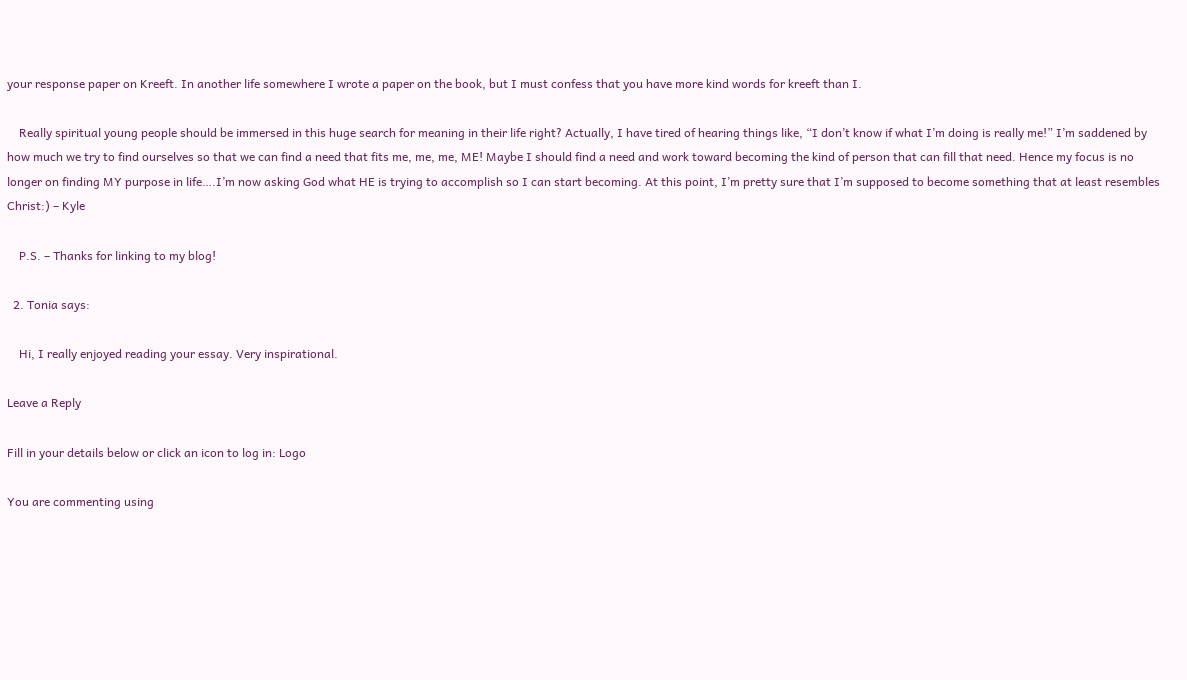your response paper on Kreeft. In another life somewhere I wrote a paper on the book, but I must confess that you have more kind words for kreeft than I.

    Really spiritual young people should be immersed in this huge search for meaning in their life right? Actually, I have tired of hearing things like, “I don’t know if what I’m doing is really me!” I’m saddened by how much we try to find ourselves so that we can find a need that fits me, me, me, ME! Maybe I should find a need and work toward becoming the kind of person that can fill that need. Hence my focus is no longer on finding MY purpose in life….I’m now asking God what HE is trying to accomplish so I can start becoming. At this point, I’m pretty sure that I’m supposed to become something that at least resembles Christ:) – Kyle

    P.S. – Thanks for linking to my blog!

  2. Tonia says:

    Hi, I really enjoyed reading your essay. Very inspirational.

Leave a Reply

Fill in your details below or click an icon to log in: Logo

You are commenting using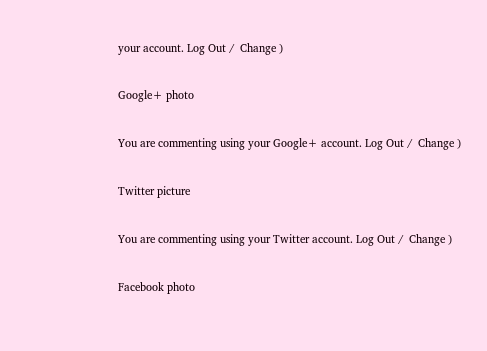your account. Log Out /  Change )

Google+ photo

You are commenting using your Google+ account. Log Out /  Change )

Twitter picture

You are commenting using your Twitter account. Log Out /  Change )

Facebook photo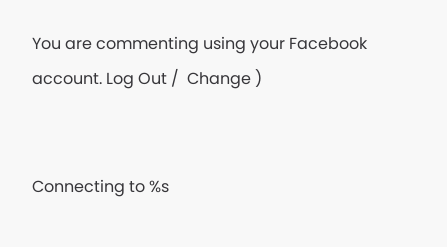You are commenting using your Facebook account. Log Out /  Change )


Connecting to %s